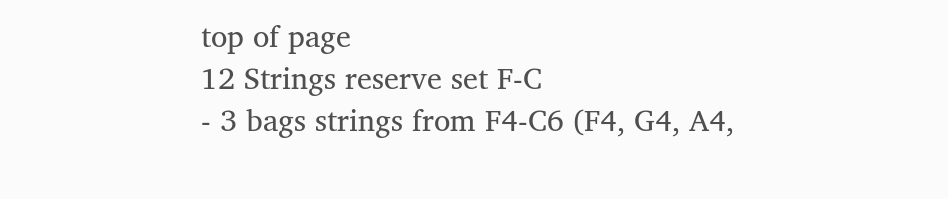top of page
12 Strings reserve set F-C
- 3 bags strings from F4-C6 (F4, G4, A4,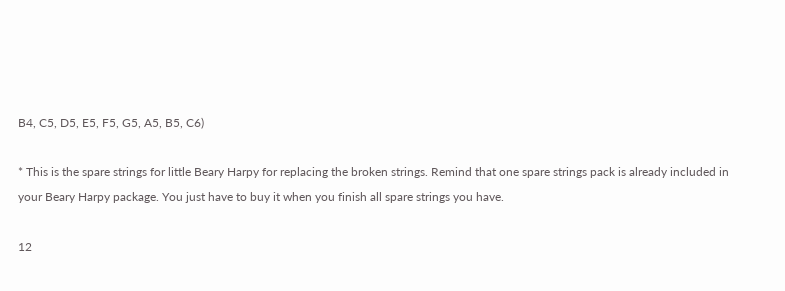B4, C5, D5, E5, F5, G5, A5, B5, C6)

* This is the spare strings for little Beary Harpy for replacing the broken strings. Remind that one spare strings pack is already included in your Beary Harpy package. You just have to buy it when you finish all spare strings you have.

12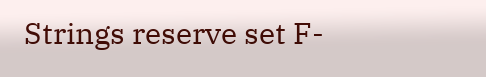Strings reserve set F-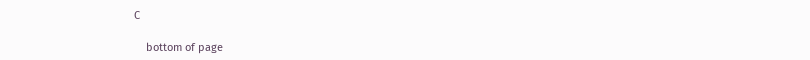C

    bottom of page